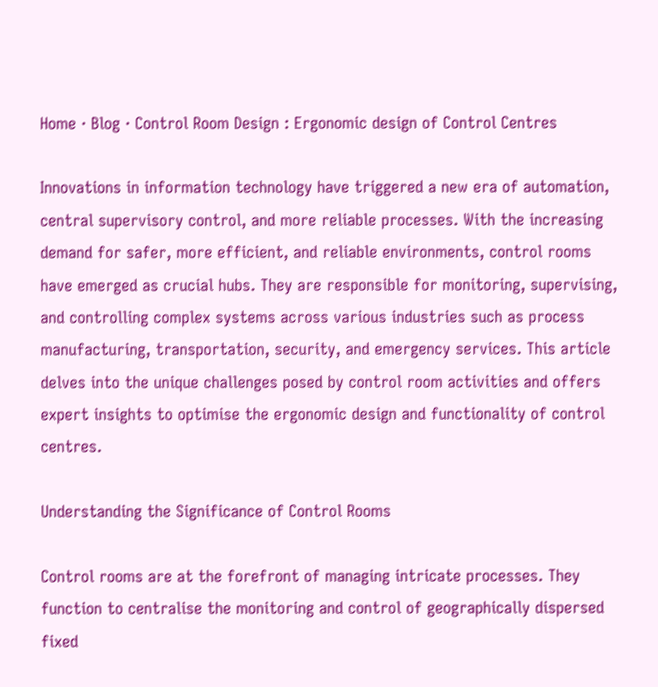Home · Blog · Control Room Design : Ergonomic design of Control Centres

Innovations in information technology have triggered a new era of automation, central supervisory control, and more reliable processes. With the increasing demand for safer, more efficient, and reliable environments, control rooms have emerged as crucial hubs. They are responsible for monitoring, supervising, and controlling complex systems across various industries such as process manufacturing, transportation, security, and emergency services. This article delves into the unique challenges posed by control room activities and offers expert insights to optimise the ergonomic design and functionality of control centres.

Understanding the Significance of Control Rooms

Control rooms are at the forefront of managing intricate processes. They function to centralise the monitoring and control of geographically dispersed fixed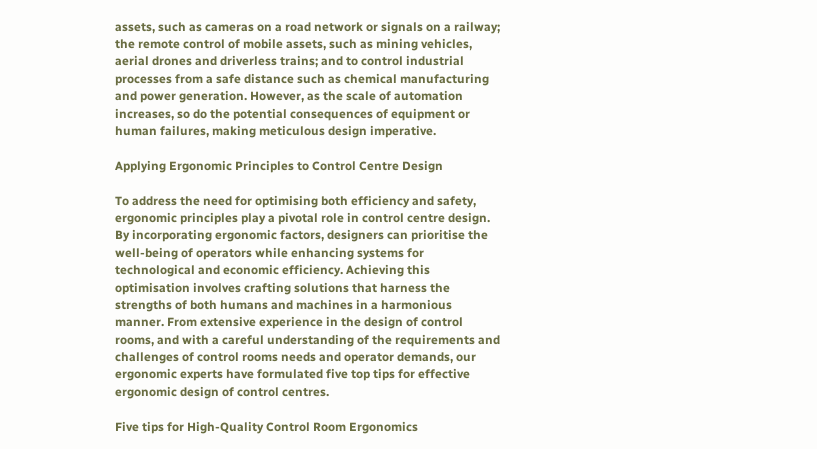assets, such as cameras on a road network or signals on a railway; the remote control of mobile assets, such as mining vehicles, aerial drones and driverless trains; and to control industrial processes from a safe distance such as chemical manufacturing and power generation. However, as the scale of automation increases, so do the potential consequences of equipment or human failures, making meticulous design imperative.

Applying Ergonomic Principles to Control Centre Design

To address the need for optimising both efficiency and safety, ergonomic principles play a pivotal role in control centre design. By incorporating ergonomic factors, designers can prioritise the well-being of operators while enhancing systems for technological and economic efficiency. Achieving this optimisation involves crafting solutions that harness the strengths of both humans and machines in a harmonious manner. From extensive experience in the design of control rooms, and with a careful understanding of the requirements and challenges of control rooms needs and operator demands, our ergonomic experts have formulated five top tips for effective ergonomic design of control centres.

Five tips for High-Quality Control Room Ergonomics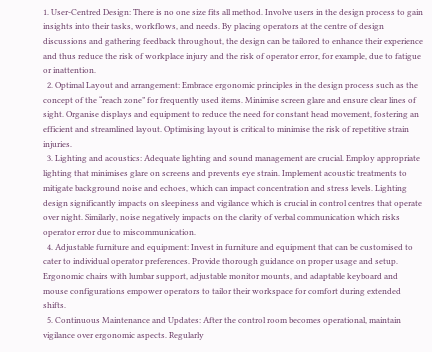1. User-Centred Design: There is no one size fits all method. Involve users in the design process to gain insights into their tasks, workflows, and needs. By placing operators at the centre of design discussions and gathering feedback throughout, the design can be tailored to enhance their experience and thus reduce the risk of workplace injury and the risk of operator error, for example, due to fatigue or inattention.
  2. Optimal Layout and arrangement: Embrace ergonomic principles in the design process such as the concept of the “reach zone” for frequently used items. Minimise screen glare and ensure clear lines of sight. Organise displays and equipment to reduce the need for constant head movement, fostering an efficient and streamlined layout. Optimising layout is critical to minimise the risk of repetitive strain injuries.
  3. Lighting and acoustics: Adequate lighting and sound management are crucial. Employ appropriate lighting that minimises glare on screens and prevents eye strain. Implement acoustic treatments to mitigate background noise and echoes, which can impact concentration and stress levels. Lighting design significantly impacts on sleepiness and vigilance which is crucial in control centres that operate over night. Similarly, noise negatively impacts on the clarity of verbal communication which risks operator error due to miscommunication.
  4. Adjustable furniture and equipment: Invest in furniture and equipment that can be customised to cater to individual operator preferences. Provide thorough guidance on proper usage and setup. Ergonomic chairs with lumbar support, adjustable monitor mounts, and adaptable keyboard and mouse configurations empower operators to tailor their workspace for comfort during extended shifts.
  5. Continuous Maintenance and Updates: After the control room becomes operational, maintain vigilance over ergonomic aspects. Regularly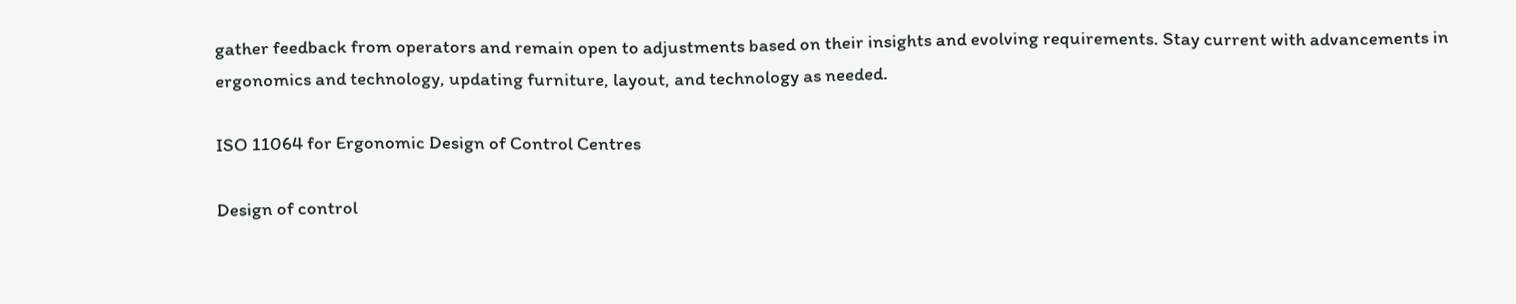gather feedback from operators and remain open to adjustments based on their insights and evolving requirements. Stay current with advancements in ergonomics and technology, updating furniture, layout, and technology as needed.

ISO 11064 for Ergonomic Design of Control Centres

Design of control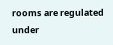rooms are regulated under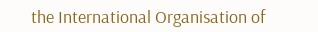the International Organisation of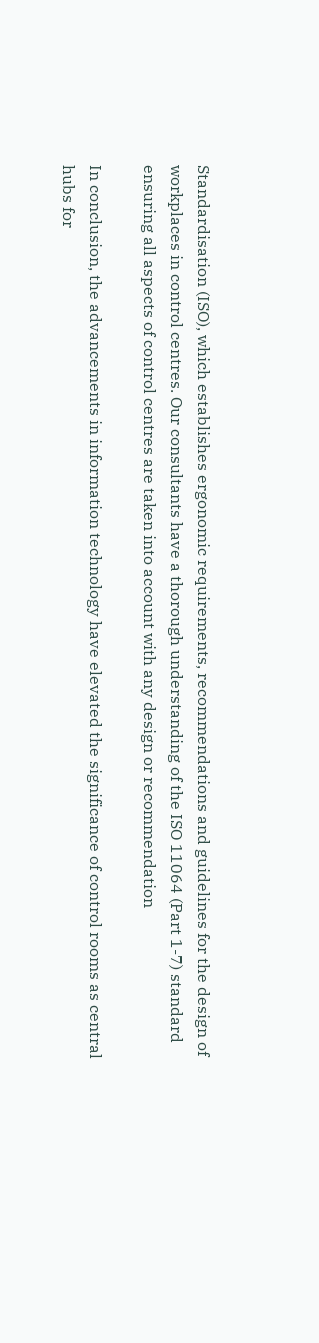Standardisation (ISO), which establishes ergonomic requirements, recommendations and guidelines for the design of workplaces in control centres. Our consultants have a thorough understanding of the ISO 11064 (Part 1-7) standard ensuring all aspects of control centres are taken into account with any design or recommendation

In conclusion, the advancements in information technology have elevated the significance of control rooms as central hubs for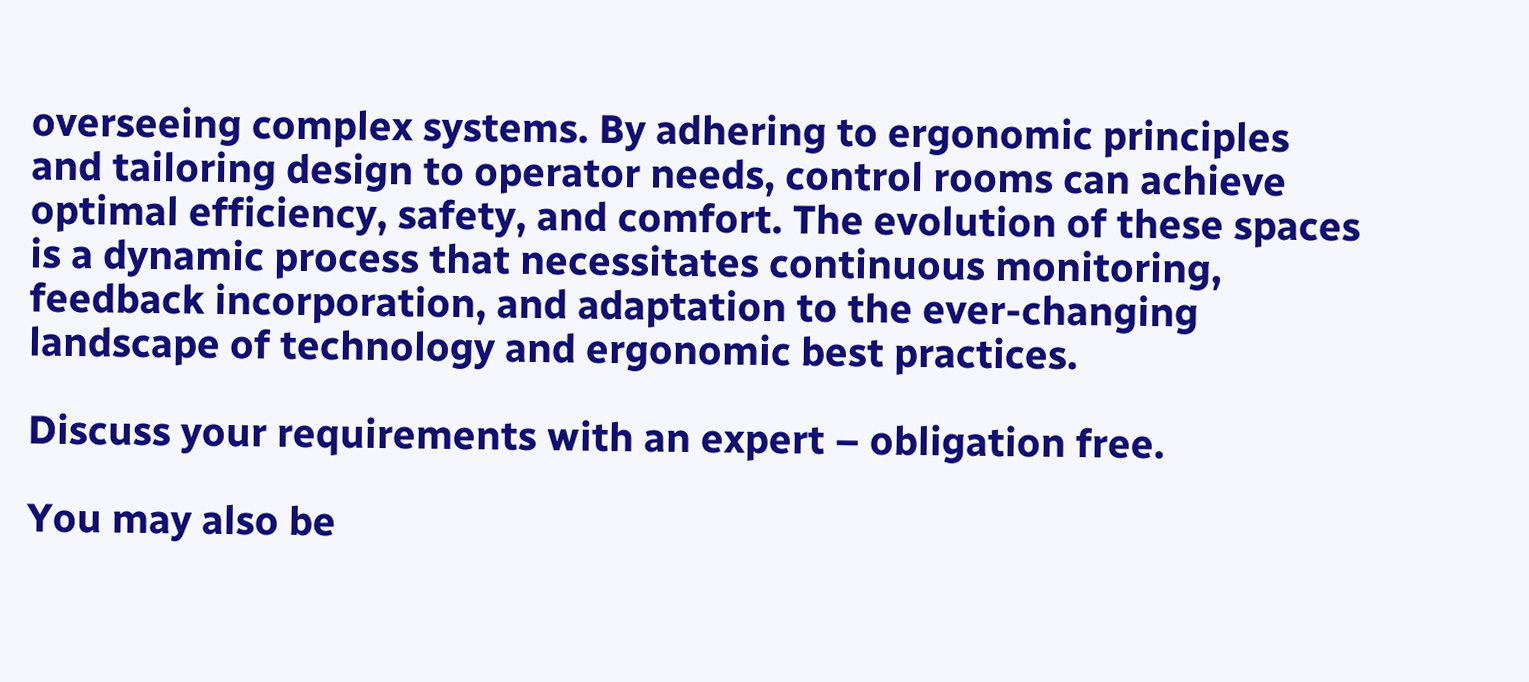overseeing complex systems. By adhering to ergonomic principles and tailoring design to operator needs, control rooms can achieve optimal efficiency, safety, and comfort. The evolution of these spaces is a dynamic process that necessitates continuous monitoring, feedback incorporation, and adaptation to the ever-changing landscape of technology and ergonomic best practices.

Discuss your requirements with an expert – obligation free.

You may also be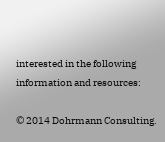interested in the following information and resources:

© 2014 Dohrmann Consulting.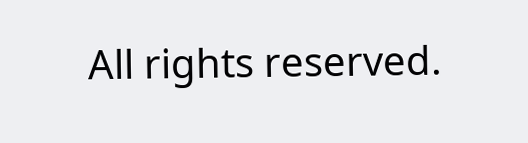All rights reserved.